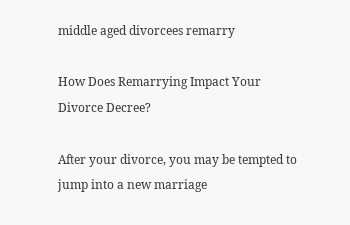middle aged divorcees remarry

How Does Remarrying Impact Your Divorce Decree?

After your divorce, you may be tempted to jump into a new marriage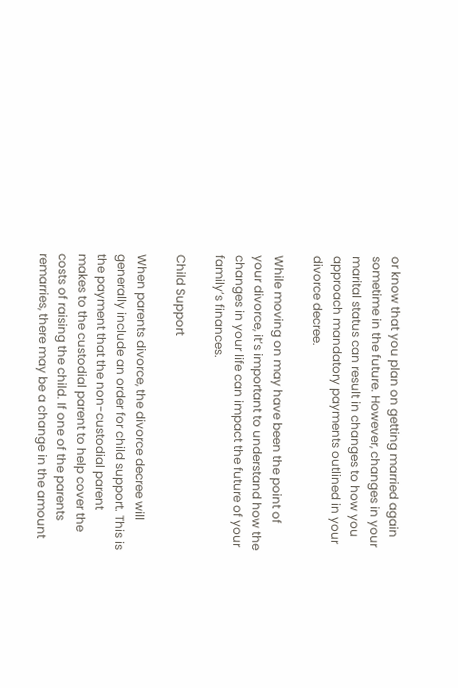or know that you plan on getting married again sometime in the future. However, changes in your marital status can result in changes to how you approach mandatory payments outlined in your divorce decree.

While moving on may have been the point of your divorce, it’s important to understand how the changes in your life can impact the future of your family’s finances.

Child Support

When parents divorce, the divorce decree will generally include an order for child support. This is the payment that the non-custodial parent makes to the custodial parent to help cover the costs of raising the child. If one of the parents remarries, there may be a change in the amount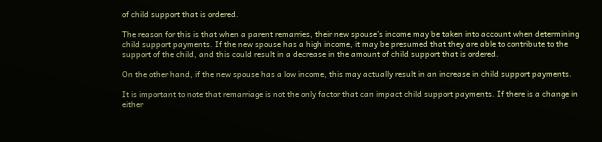of child support that is ordered.

The reason for this is that when a parent remarries, their new spouse’s income may be taken into account when determining child support payments. If the new spouse has a high income, it may be presumed that they are able to contribute to the support of the child, and this could result in a decrease in the amount of child support that is ordered.

On the other hand, if the new spouse has a low income, this may actually result in an increase in child support payments.

It is important to note that remarriage is not the only factor that can impact child support payments. If there is a change in either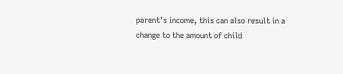parent’s income, this can also result in a change to the amount of child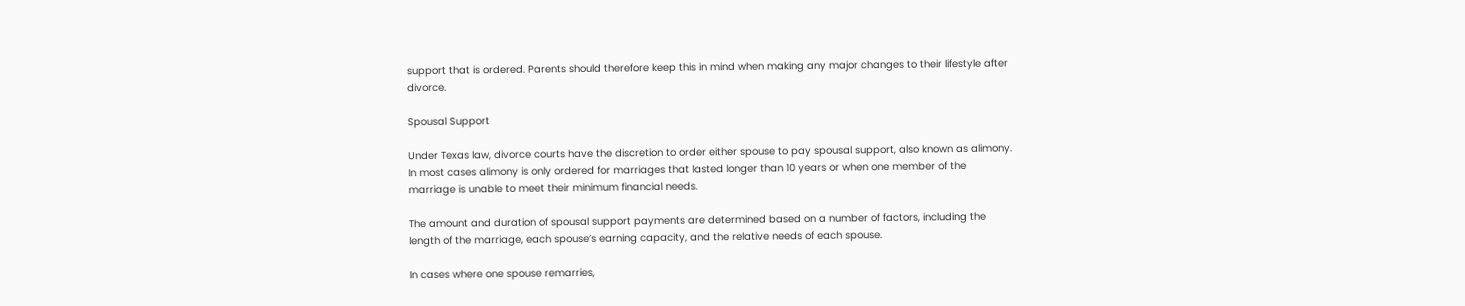support that is ordered. Parents should therefore keep this in mind when making any major changes to their lifestyle after divorce.

Spousal Support

Under Texas law, divorce courts have the discretion to order either spouse to pay spousal support, also known as alimony. In most cases alimony is only ordered for marriages that lasted longer than 10 years or when one member of the marriage is unable to meet their minimum financial needs.

The amount and duration of spousal support payments are determined based on a number of factors, including the length of the marriage, each spouse’s earning capacity, and the relative needs of each spouse.

In cases where one spouse remarries,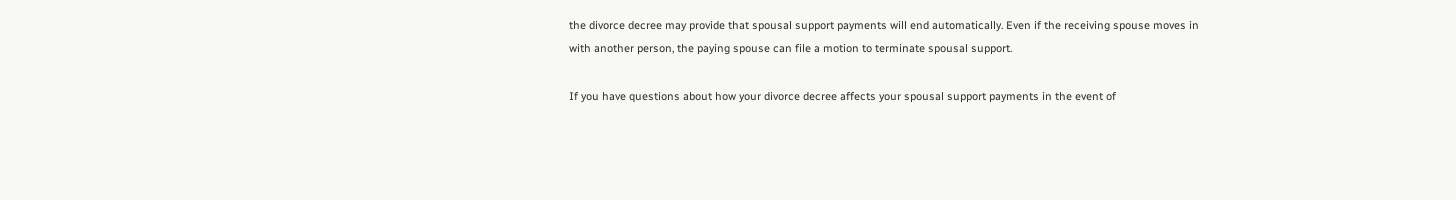the divorce decree may provide that spousal support payments will end automatically. Even if the receiving spouse moves in with another person, the paying spouse can file a motion to terminate spousal support.

If you have questions about how your divorce decree affects your spousal support payments in the event of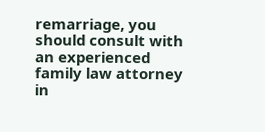remarriage, you should consult with an experienced family law attorney in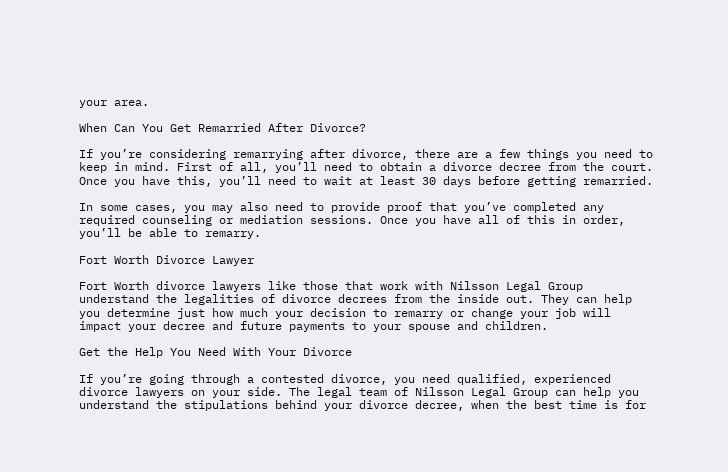your area.

When Can You Get Remarried After Divorce?

If you’re considering remarrying after divorce, there are a few things you need to keep in mind. First of all, you’ll need to obtain a divorce decree from the court. Once you have this, you’ll need to wait at least 30 days before getting remarried.

In some cases, you may also need to provide proof that you’ve completed any required counseling or mediation sessions. Once you have all of this in order, you’ll be able to remarry.

Fort Worth Divorce Lawyer

Fort Worth divorce lawyers like those that work with Nilsson Legal Group understand the legalities of divorce decrees from the inside out. They can help you determine just how much your decision to remarry or change your job will impact your decree and future payments to your spouse and children.

Get the Help You Need With Your Divorce

If you’re going through a contested divorce, you need qualified, experienced divorce lawyers on your side. The legal team of Nilsson Legal Group can help you understand the stipulations behind your divorce decree, when the best time is for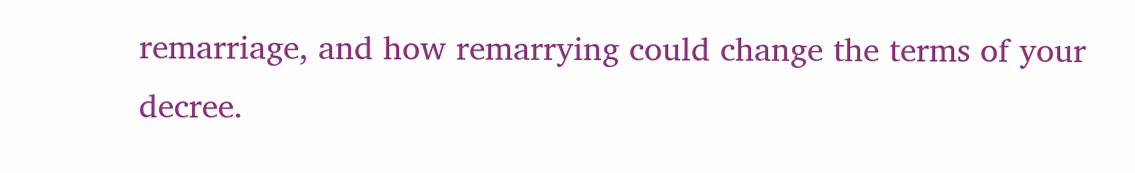remarriage, and how remarrying could change the terms of your decree.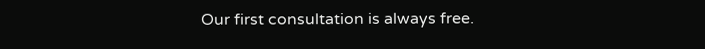Our first consultation is always free.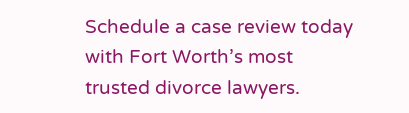Schedule a case review today with Fort Worth’s most trusted divorce lawyers.